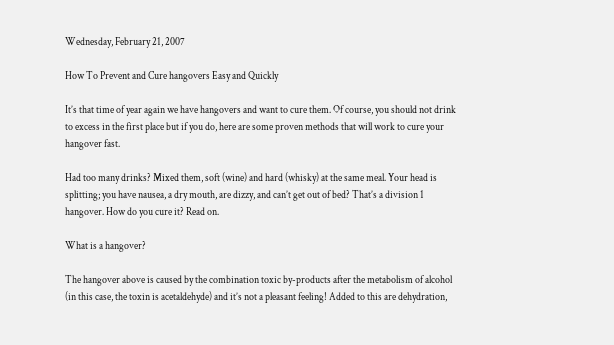Wednesday, February 21, 2007

How To Prevent and Cure hangovers Easy and Quickly

It’s that time of year again we have hangovers and want to cure them. Of course, you should not drink to excess in the first place but if you do, here are some proven methods that will work to cure your hangover fast.

Had too many drinks? Mixed them, soft (wine) and hard (whisky) at the same meal. Your head is splitting; you have nausea, a dry mouth, are dizzy, and can’t get out of bed? That’s a division 1 hangover. How do you cure it? Read on.

What is a hangover?

The hangover above is caused by the combination toxic by-products after the metabolism of alcohol (in this case, the toxin is acetaldehyde) and it’s not a pleasant feeling! Added to this are dehydration,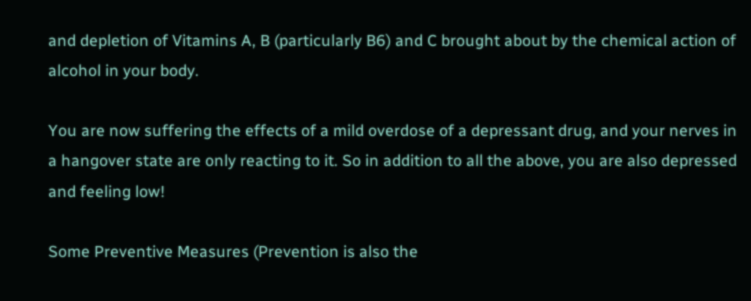and depletion of Vitamins A, B (particularly B6) and C brought about by the chemical action of alcohol in your body.

You are now suffering the effects of a mild overdose of a depressant drug, and your nerves in a hangover state are only reacting to it. So in addition to all the above, you are also depressed and feeling low!

Some Preventive Measures (Prevention is also the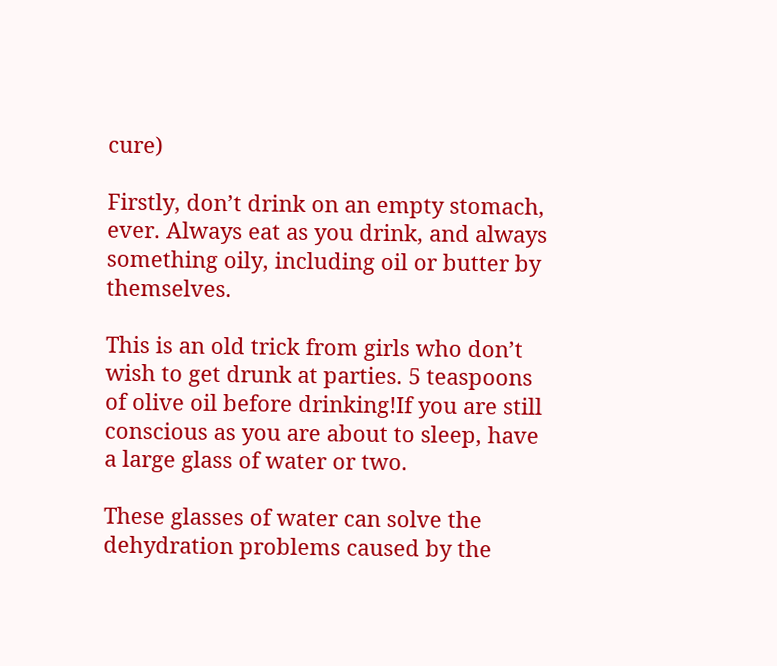cure)

Firstly, don’t drink on an empty stomach, ever. Always eat as you drink, and always something oily, including oil or butter by themselves.

This is an old trick from girls who don’t wish to get drunk at parties. 5 teaspoons of olive oil before drinking!If you are still conscious as you are about to sleep, have a large glass of water or two.

These glasses of water can solve the dehydration problems caused by the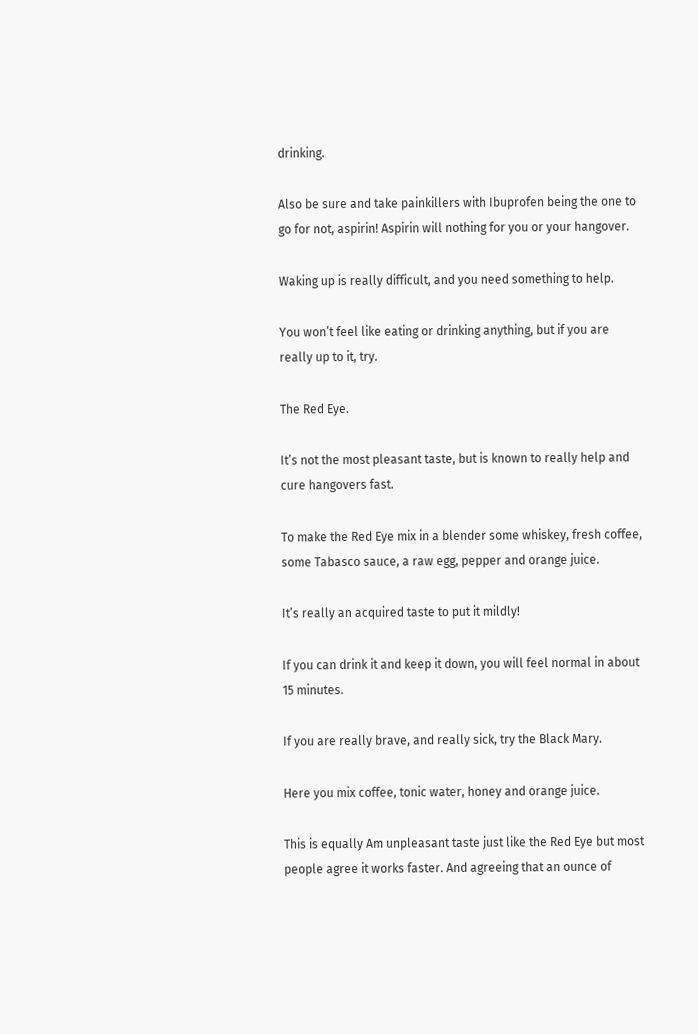drinking.

Also be sure and take painkillers with Ibuprofen being the one to go for not, aspirin! Aspirin will nothing for you or your hangover.

Waking up is really difficult, and you need something to help.

You won’t feel like eating or drinking anything, but if you are really up to it, try.

The Red Eye.

It’s not the most pleasant taste, but is known to really help and cure hangovers fast.

To make the Red Eye mix in a blender some whiskey, fresh coffee, some Tabasco sauce, a raw egg, pepper and orange juice.

It’s really an acquired taste to put it mildly!

If you can drink it and keep it down, you will feel normal in about 15 minutes.

If you are really brave, and really sick, try the Black Mary.

Here you mix coffee, tonic water, honey and orange juice.

This is equally Am unpleasant taste just like the Red Eye but most people agree it works faster. And agreeing that an ounce of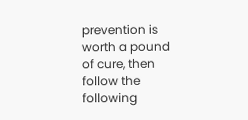prevention is worth a pound of cure, then follow the following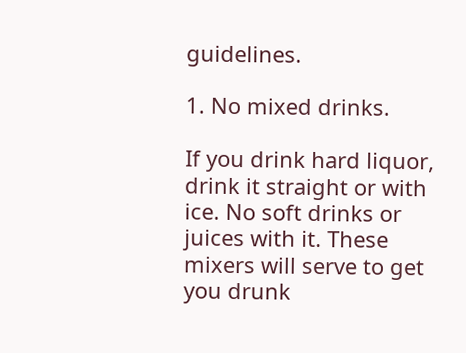guidelines.

1. No mixed drinks.

If you drink hard liquor, drink it straight or with ice. No soft drinks or juices with it. These mixers will serve to get you drunk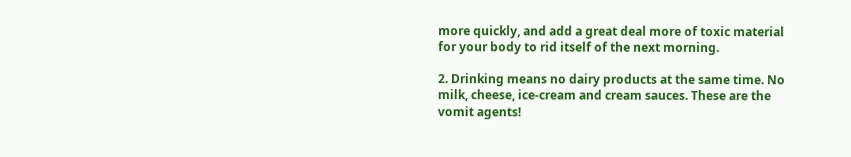more quickly, and add a great deal more of toxic material for your body to rid itself of the next morning.

2. Drinking means no dairy products at the same time. No milk, cheese, ice-cream and cream sauces. These are the vomit agents!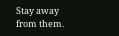Stay away from them.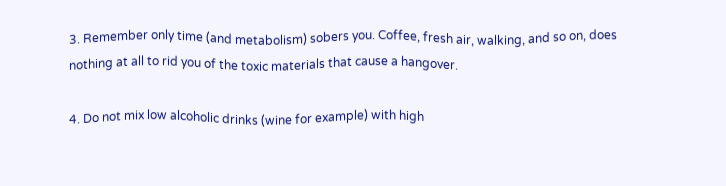3. Remember only time (and metabolism) sobers you. Coffee, fresh air, walking, and so on, does nothing at all to rid you of the toxic materials that cause a hangover.

4. Do not mix low alcoholic drinks (wine for example) with high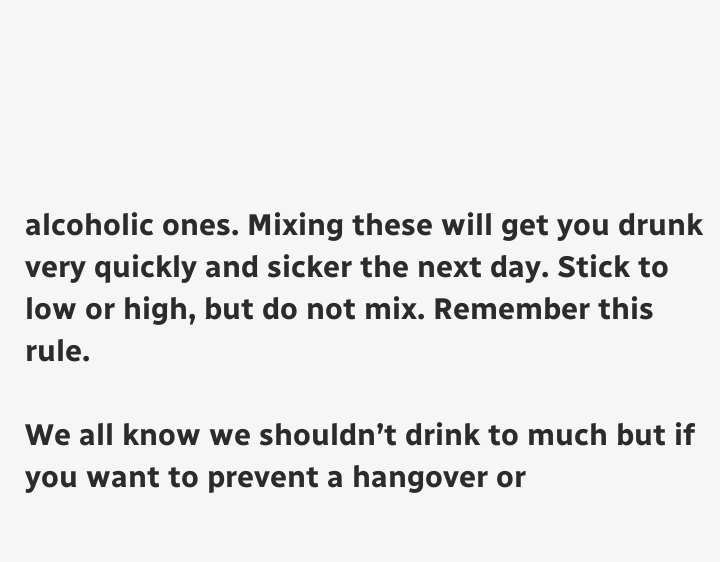alcoholic ones. Mixing these will get you drunk very quickly and sicker the next day. Stick to low or high, but do not mix. Remember this rule.

We all know we shouldn’t drink to much but if you want to prevent a hangover or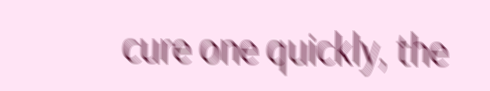cure one quickly, the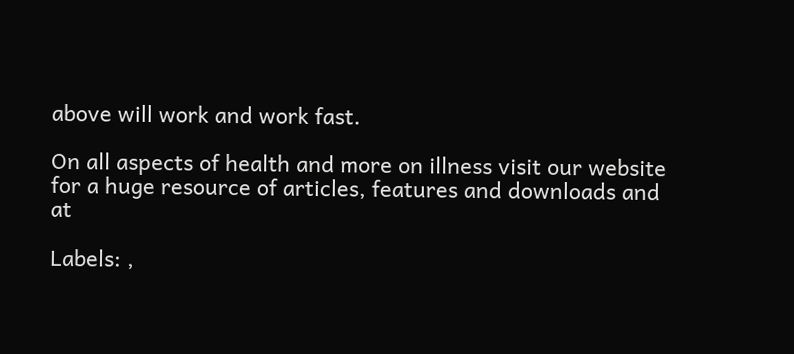above will work and work fast.

On all aspects of health and more on illness visit our website for a huge resource of articles, features and downloads and at

Labels: ,